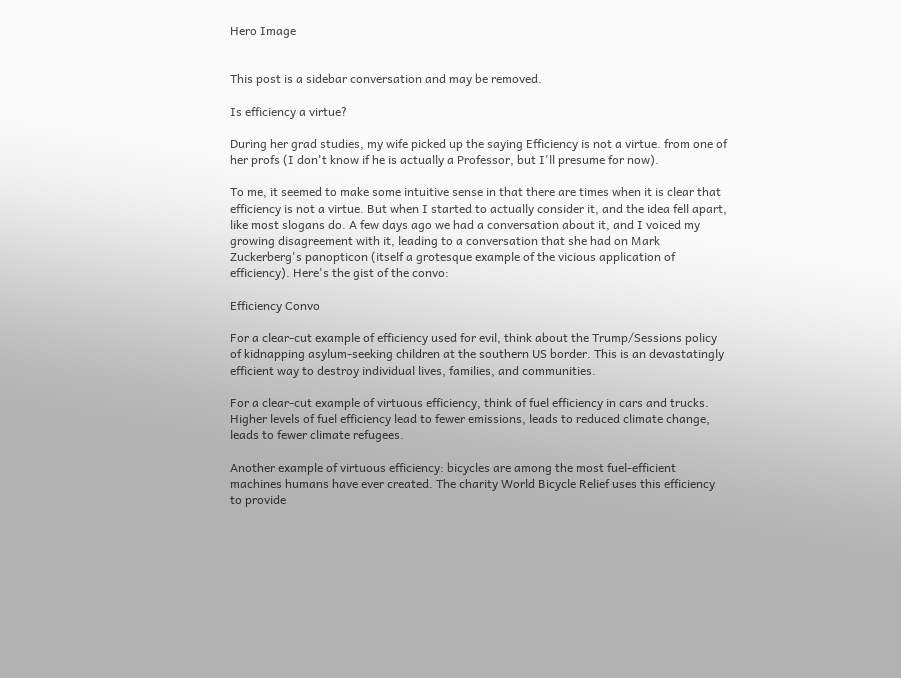Hero Image


This post is a sidebar conversation and may be removed.

Is efficiency a virtue?

During her grad studies, my wife picked up the saying Efficiency is not a virtue. from one of her profs (I don't know if he is actually a Professor, but I'll presume for now).

To me, it seemed to make some intuitive sense in that there are times when it is clear that efficiency is not a virtue. But when I started to actually consider it, and the idea fell apart, like most slogans do. A few days ago we had a conversation about it, and I voiced my growing disagreement with it, leading to a conversation that she had on Mark Zuckerberg's panopticon (itself a grotesque example of the vicious application of efficiency). Here's the gist of the convo:

Efficiency Convo

For a clear-cut example of efficiency used for evil, think about the Trump/Sessions policy of kidnapping asylum-seeking children at the southern US border. This is an devastatingly efficient way to destroy individual lives, families, and communities.

For a clear-cut example of virtuous efficiency, think of fuel efficiency in cars and trucks. Higher levels of fuel efficiency lead to fewer emissions, leads to reduced climate change, leads to fewer climate refugees.

Another example of virtuous efficiency: bicycles are among the most fuel-efficient machines humans have ever created. The charity World Bicycle Relief uses this efficiency to provide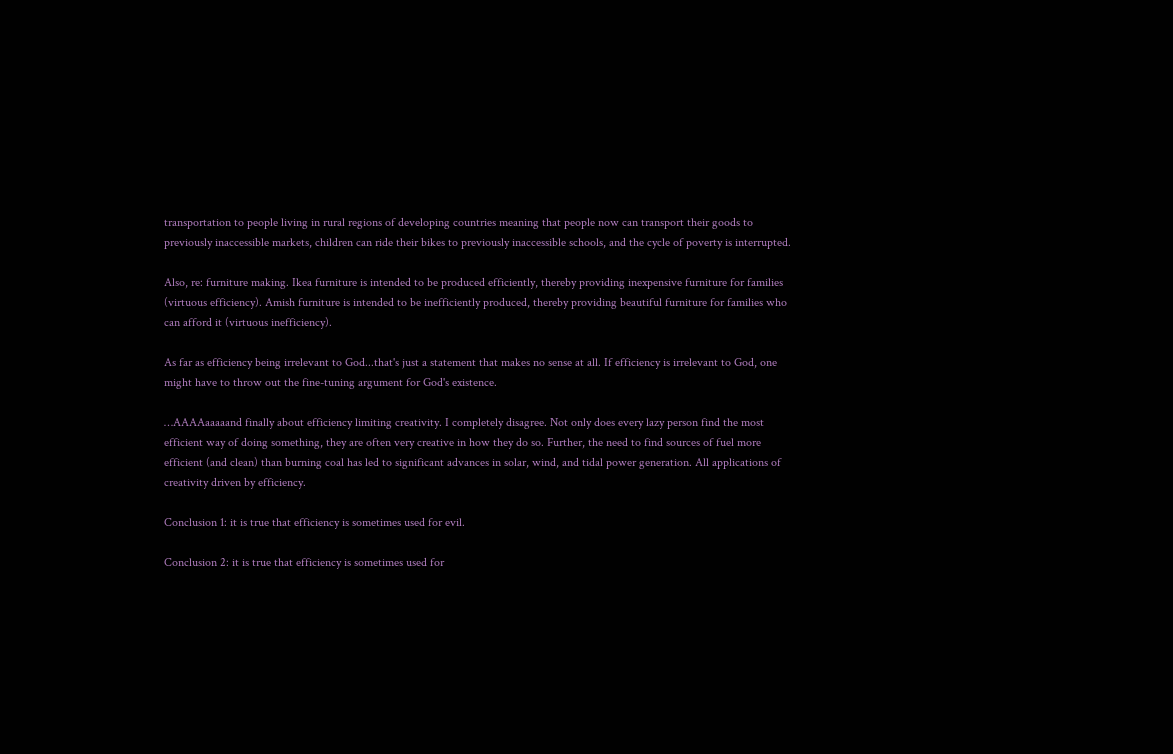transportation to people living in rural regions of developing countries meaning that people now can transport their goods to previously inaccessible markets, children can ride their bikes to previously inaccessible schools, and the cycle of poverty is interrupted.

Also, re: furniture making. Ikea furniture is intended to be produced efficiently, thereby providing inexpensive furniture for families (virtuous efficiency). Amish furniture is intended to be inefficiently produced, thereby providing beautiful furniture for families who can afford it (virtuous inefficiency).

As far as efficiency being irrelevant to God...that's just a statement that makes no sense at all. If efficiency is irrelevant to God, one might have to throw out the fine-tuning argument for God's existence.

…AAAAaaaaand finally about efficiency limiting creativity. I completely disagree. Not only does every lazy person find the most efficient way of doing something, they are often very creative in how they do so. Further, the need to find sources of fuel more efficient (and clean) than burning coal has led to significant advances in solar, wind, and tidal power generation. All applications of creativity driven by efficiency.

Conclusion 1: it is true that efficiency is sometimes used for evil.

Conclusion 2: it is true that efficiency is sometimes used for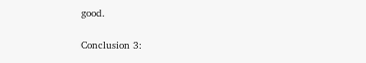good.

Conclusion 3: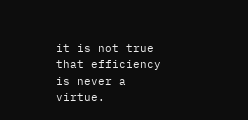it is not true that efficiency is never a virtue.